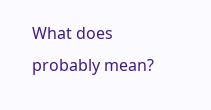What does probably mean?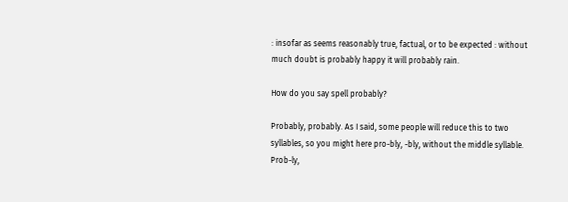: insofar as seems reasonably true, factual, or to be expected : without much doubt is probably happy it will probably rain.

How do you say spell probably?

Probably, probably. As I said, some people will reduce this to two syllables, so you might here pro-bly, -bly, without the middle syllable. Prob-ly,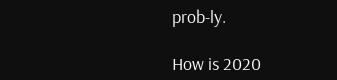prob-ly.

How is 2020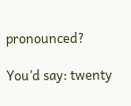pronounced?

You’d say: twenty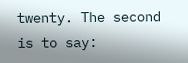twenty. The second is to say: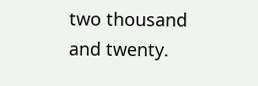two thousand and twenty.